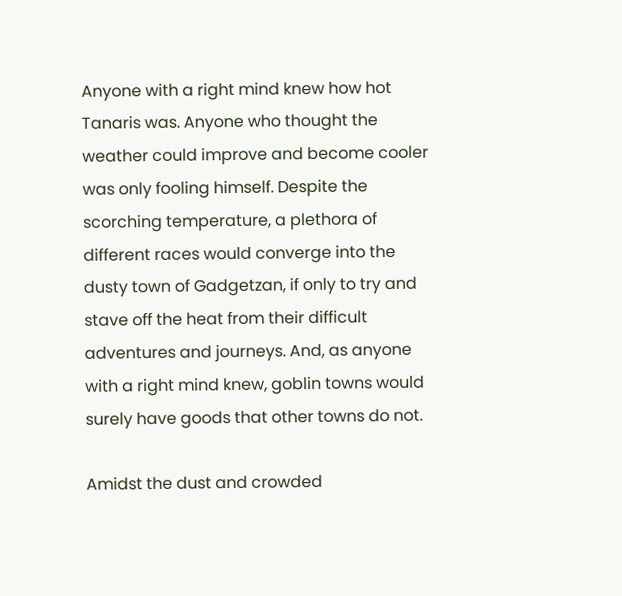Anyone with a right mind knew how hot Tanaris was. Anyone who thought the weather could improve and become cooler was only fooling himself. Despite the scorching temperature, a plethora of different races would converge into the dusty town of Gadgetzan, if only to try and stave off the heat from their difficult adventures and journeys. And, as anyone with a right mind knew, goblin towns would surely have goods that other towns do not.

Amidst the dust and crowded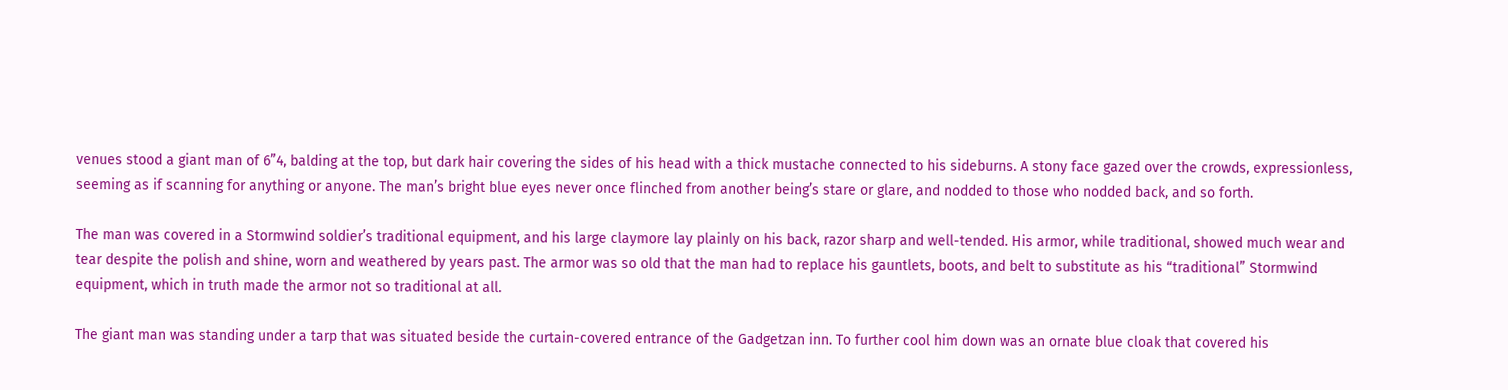venues stood a giant man of 6”4, balding at the top, but dark hair covering the sides of his head with a thick mustache connected to his sideburns. A stony face gazed over the crowds, expressionless, seeming as if scanning for anything or anyone. The man’s bright blue eyes never once flinched from another being’s stare or glare, and nodded to those who nodded back, and so forth.

The man was covered in a Stormwind soldier’s traditional equipment, and his large claymore lay plainly on his back, razor sharp and well-tended. His armor, while traditional, showed much wear and tear despite the polish and shine, worn and weathered by years past. The armor was so old that the man had to replace his gauntlets, boots, and belt to substitute as his “traditional” Stormwind equipment, which in truth made the armor not so traditional at all.

The giant man was standing under a tarp that was situated beside the curtain-covered entrance of the Gadgetzan inn. To further cool him down was an ornate blue cloak that covered his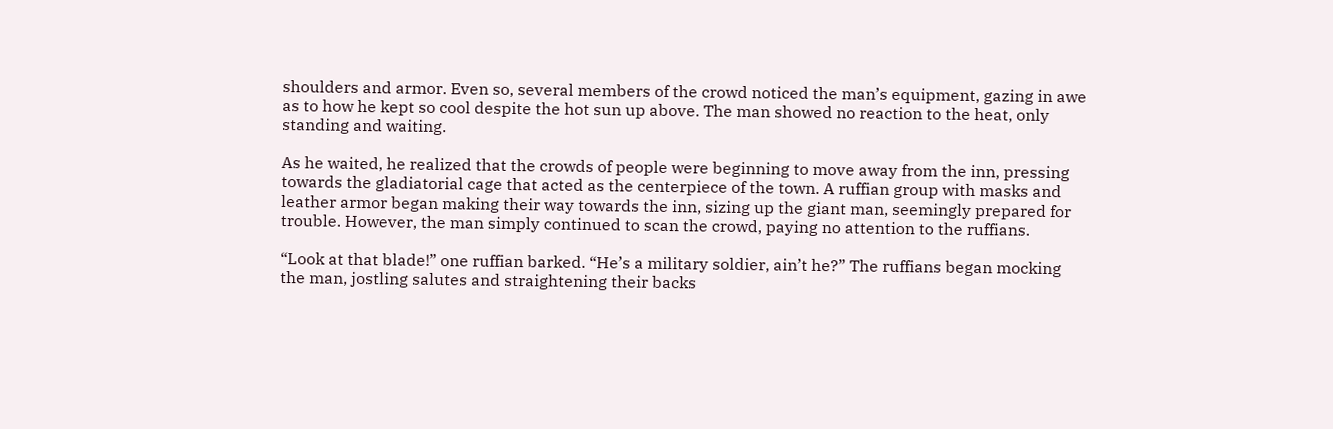shoulders and armor. Even so, several members of the crowd noticed the man’s equipment, gazing in awe as to how he kept so cool despite the hot sun up above. The man showed no reaction to the heat, only standing and waiting.

As he waited, he realized that the crowds of people were beginning to move away from the inn, pressing towards the gladiatorial cage that acted as the centerpiece of the town. A ruffian group with masks and leather armor began making their way towards the inn, sizing up the giant man, seemingly prepared for trouble. However, the man simply continued to scan the crowd, paying no attention to the ruffians.

“Look at that blade!” one ruffian barked. “He’s a military soldier, ain’t he?” The ruffians began mocking the man, jostling salutes and straightening their backs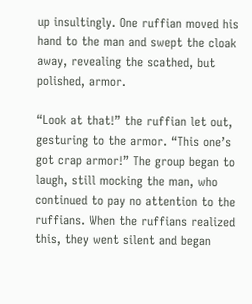up insultingly. One ruffian moved his hand to the man and swept the cloak away, revealing the scathed, but polished, armor.

“Look at that!” the ruffian let out, gesturing to the armor. “This one’s got crap armor!” The group began to laugh, still mocking the man, who continued to pay no attention to the ruffians. When the ruffians realized this, they went silent and began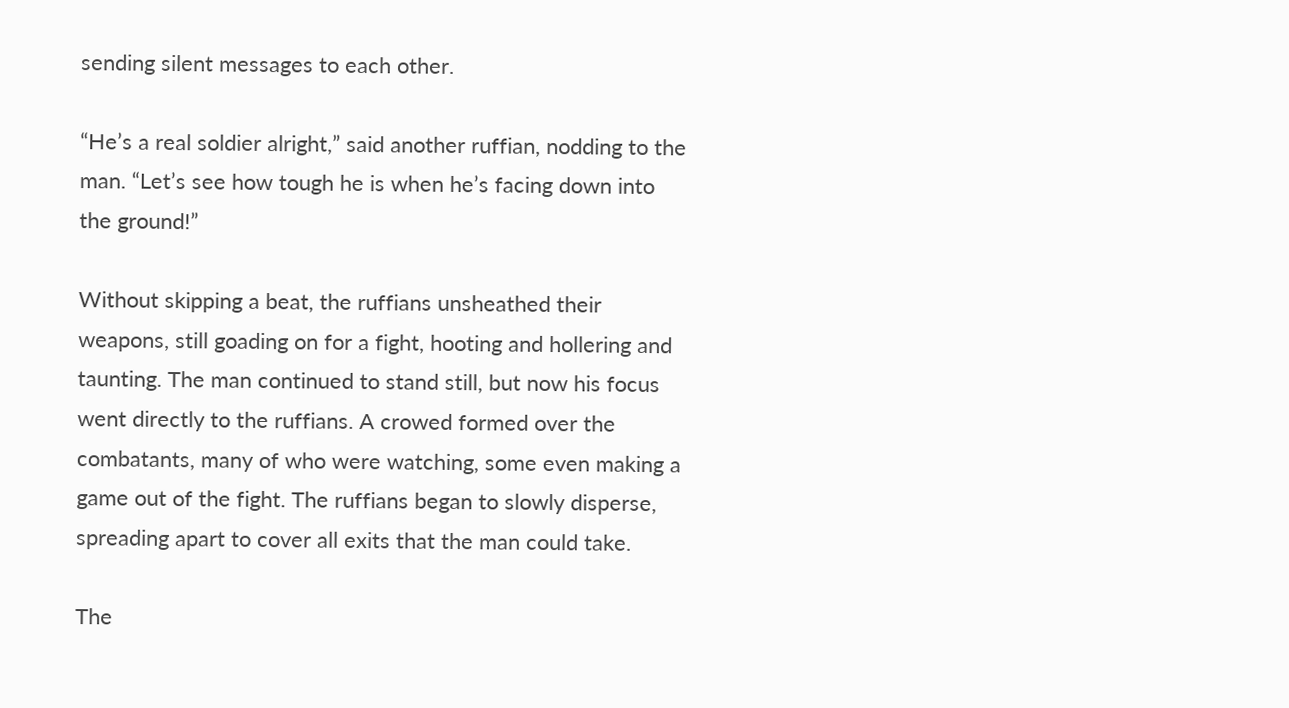sending silent messages to each other.

“He’s a real soldier alright,” said another ruffian, nodding to the man. “Let’s see how tough he is when he’s facing down into the ground!”

Without skipping a beat, the ruffians unsheathed their weapons, still goading on for a fight, hooting and hollering and taunting. The man continued to stand still, but now his focus went directly to the ruffians. A crowed formed over the combatants, many of who were watching, some even making a game out of the fight. The ruffians began to slowly disperse, spreading apart to cover all exits that the man could take.

The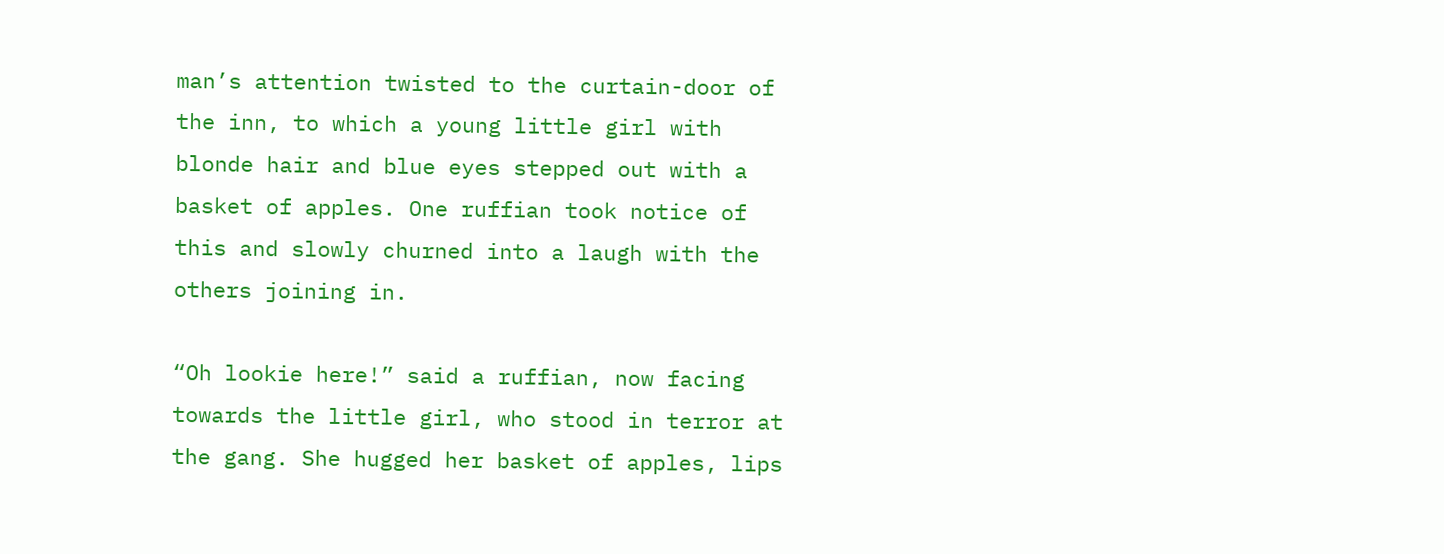man’s attention twisted to the curtain-door of the inn, to which a young little girl with blonde hair and blue eyes stepped out with a basket of apples. One ruffian took notice of this and slowly churned into a laugh with the others joining in.

“Oh lookie here!” said a ruffian, now facing towards the little girl, who stood in terror at the gang. She hugged her basket of apples, lips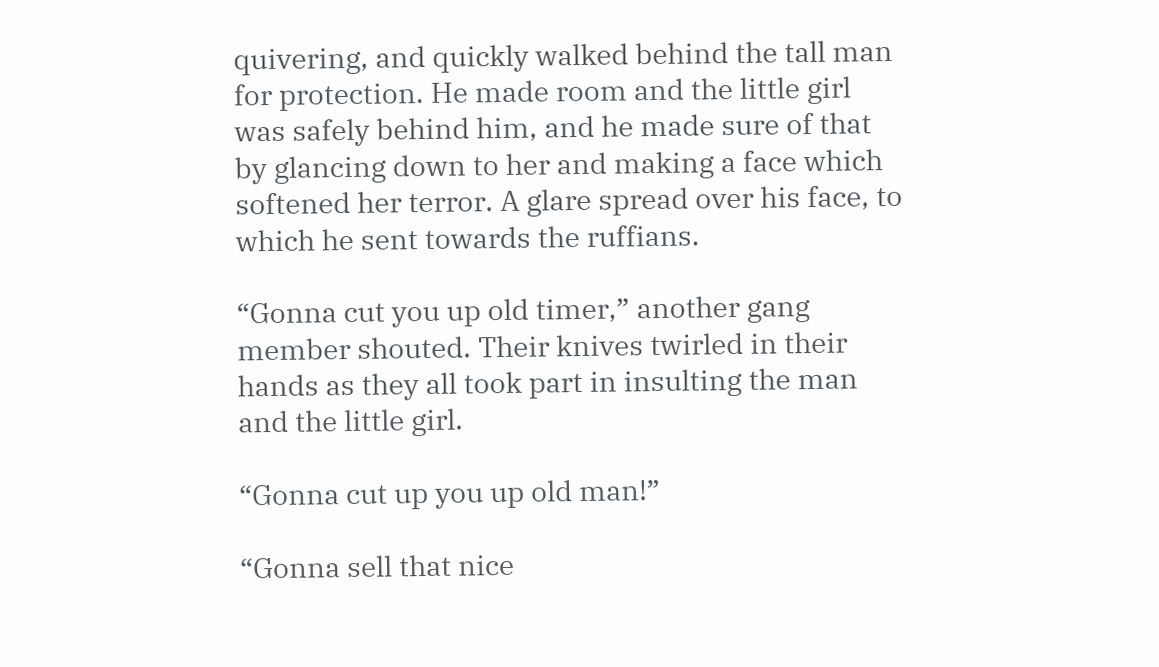quivering, and quickly walked behind the tall man for protection. He made room and the little girl was safely behind him, and he made sure of that by glancing down to her and making a face which softened her terror. A glare spread over his face, to which he sent towards the ruffians.

“Gonna cut you up old timer,” another gang member shouted. Their knives twirled in their hands as they all took part in insulting the man and the little girl.

“Gonna cut up you up old man!”

“Gonna sell that nice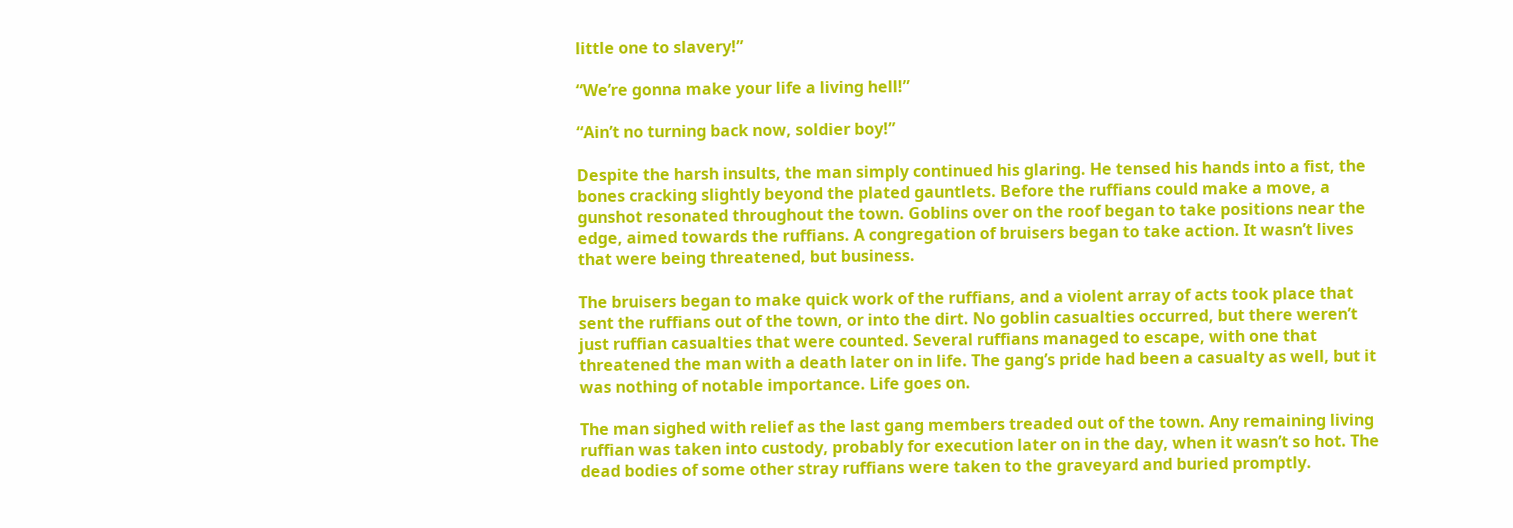little one to slavery!”

“We’re gonna make your life a living hell!”

“Ain’t no turning back now, soldier boy!”

Despite the harsh insults, the man simply continued his glaring. He tensed his hands into a fist, the bones cracking slightly beyond the plated gauntlets. Before the ruffians could make a move, a gunshot resonated throughout the town. Goblins over on the roof began to take positions near the edge, aimed towards the ruffians. A congregation of bruisers began to take action. It wasn’t lives that were being threatened, but business.

The bruisers began to make quick work of the ruffians, and a violent array of acts took place that sent the ruffians out of the town, or into the dirt. No goblin casualties occurred, but there weren’t just ruffian casualties that were counted. Several ruffians managed to escape, with one that threatened the man with a death later on in life. The gang’s pride had been a casualty as well, but it was nothing of notable importance. Life goes on.

The man sighed with relief as the last gang members treaded out of the town. Any remaining living ruffian was taken into custody, probably for execution later on in the day, when it wasn’t so hot. The dead bodies of some other stray ruffians were taken to the graveyard and buried promptly.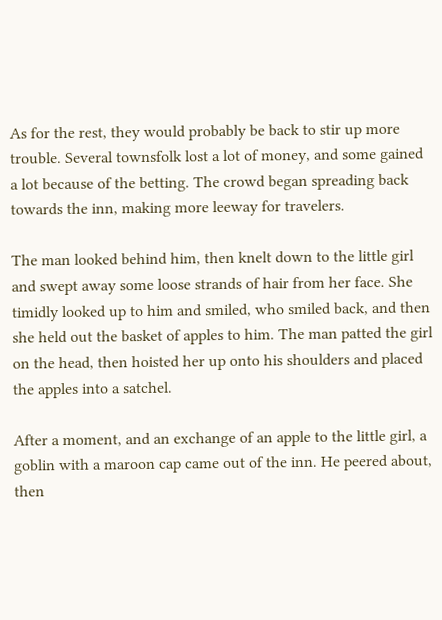As for the rest, they would probably be back to stir up more trouble. Several townsfolk lost a lot of money, and some gained a lot because of the betting. The crowd began spreading back towards the inn, making more leeway for travelers.

The man looked behind him, then knelt down to the little girl and swept away some loose strands of hair from her face. She timidly looked up to him and smiled, who smiled back, and then she held out the basket of apples to him. The man patted the girl on the head, then hoisted her up onto his shoulders and placed the apples into a satchel.

After a moment, and an exchange of an apple to the little girl, a goblin with a maroon cap came out of the inn. He peered about, then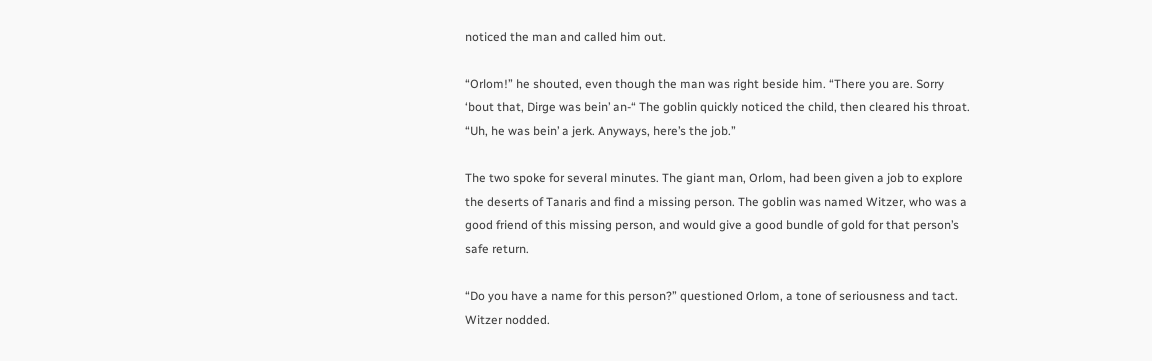noticed the man and called him out.

“Orlom!” he shouted, even though the man was right beside him. “There you are. Sorry ‘bout that, Dirge was bein’ an-“ The goblin quickly noticed the child, then cleared his throat. “Uh, he was bein’ a jerk. Anyways, here’s the job.”

The two spoke for several minutes. The giant man, Orlom, had been given a job to explore the deserts of Tanaris and find a missing person. The goblin was named Witzer, who was a good friend of this missing person, and would give a good bundle of gold for that person’s safe return.

“Do you have a name for this person?” questioned Orlom, a tone of seriousness and tact. Witzer nodded.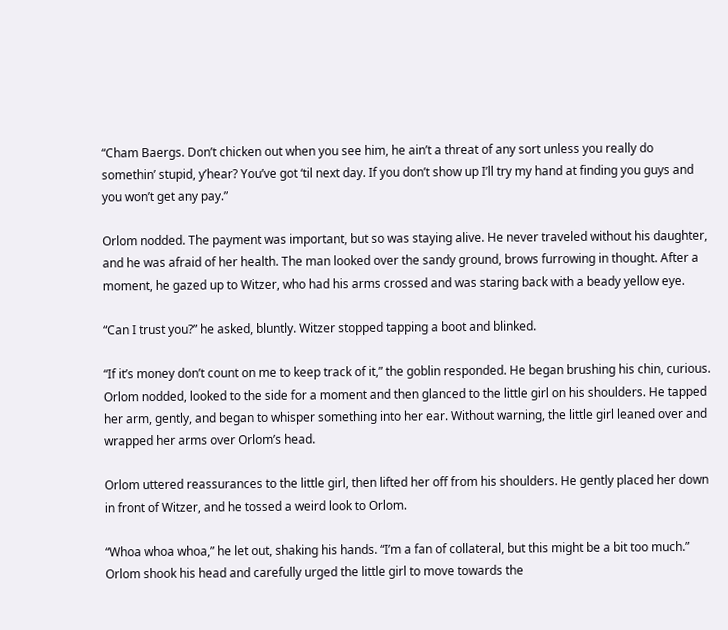“Cham Baergs. Don’t chicken out when you see him, he ain’t a threat of any sort unless you really do somethin’ stupid, y’hear? You’ve got ‘til next day. If you don’t show up I’ll try my hand at finding you guys and you won’t get any pay.”

Orlom nodded. The payment was important, but so was staying alive. He never traveled without his daughter, and he was afraid of her health. The man looked over the sandy ground, brows furrowing in thought. After a moment, he gazed up to Witzer, who had his arms crossed and was staring back with a beady yellow eye.

“Can I trust you?” he asked, bluntly. Witzer stopped tapping a boot and blinked.

“If it’s money don’t count on me to keep track of it,” the goblin responded. He began brushing his chin, curious. Orlom nodded, looked to the side for a moment and then glanced to the little girl on his shoulders. He tapped her arm, gently, and began to whisper something into her ear. Without warning, the little girl leaned over and wrapped her arms over Orlom’s head.

Orlom uttered reassurances to the little girl, then lifted her off from his shoulders. He gently placed her down in front of Witzer, and he tossed a weird look to Orlom.

“Whoa whoa whoa,” he let out, shaking his hands. “I’m a fan of collateral, but this might be a bit too much.” Orlom shook his head and carefully urged the little girl to move towards the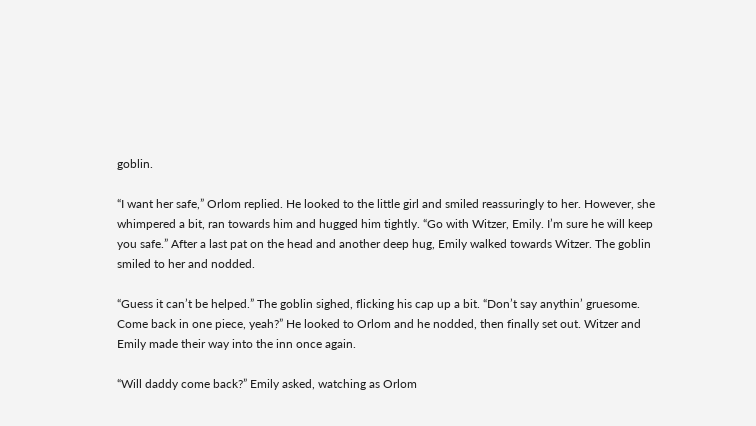goblin.

“I want her safe,” Orlom replied. He looked to the little girl and smiled reassuringly to her. However, she whimpered a bit, ran towards him and hugged him tightly. “Go with Witzer, Emily. I’m sure he will keep you safe.” After a last pat on the head and another deep hug, Emily walked towards Witzer. The goblin smiled to her and nodded.

“Guess it can’t be helped.” The goblin sighed, flicking his cap up a bit. “Don’t say anythin’ gruesome. Come back in one piece, yeah?” He looked to Orlom and he nodded, then finally set out. Witzer and Emily made their way into the inn once again.

“Will daddy come back?” Emily asked, watching as Orlom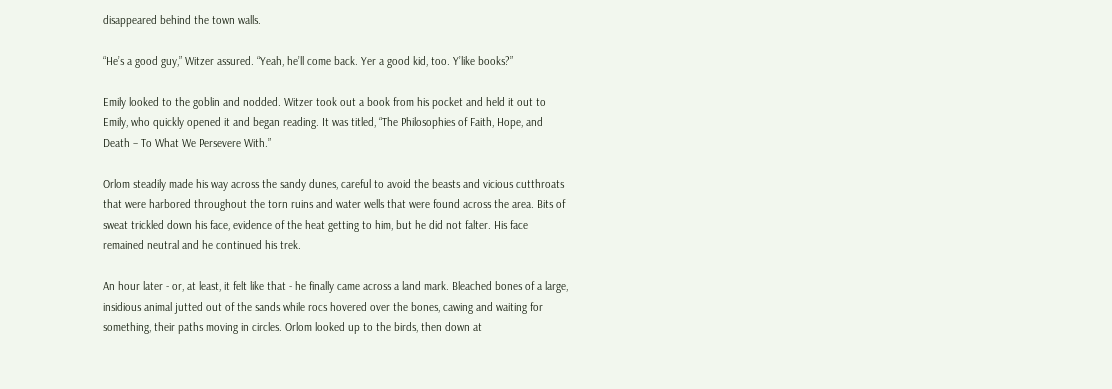disappeared behind the town walls.

“He’s a good guy,” Witzer assured. “Yeah, he’ll come back. Yer a good kid, too. Y’like books?”

Emily looked to the goblin and nodded. Witzer took out a book from his pocket and held it out to Emily, who quickly opened it and began reading. It was titled, “The Philosophies of Faith, Hope, and Death – To What We Persevere With.”

Orlom steadily made his way across the sandy dunes, careful to avoid the beasts and vicious cutthroats that were harbored throughout the torn ruins and water wells that were found across the area. Bits of sweat trickled down his face, evidence of the heat getting to him, but he did not falter. His face remained neutral and he continued his trek.

An hour later - or, at least, it felt like that - he finally came across a land mark. Bleached bones of a large, insidious animal jutted out of the sands while rocs hovered over the bones, cawing and waiting for something, their paths moving in circles. Orlom looked up to the birds, then down at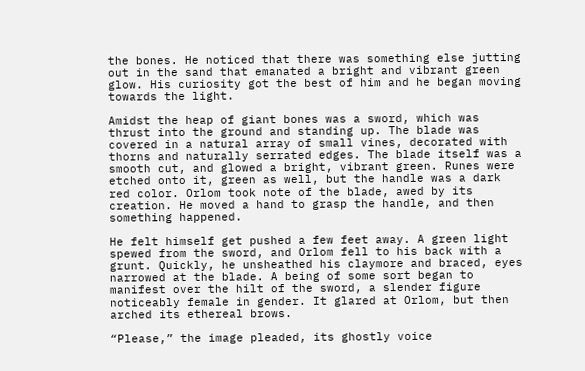the bones. He noticed that there was something else jutting out in the sand that emanated a bright and vibrant green glow. His curiosity got the best of him and he began moving towards the light.

Amidst the heap of giant bones was a sword, which was thrust into the ground and standing up. The blade was covered in a natural array of small vines, decorated with thorns and naturally serrated edges. The blade itself was a smooth cut, and glowed a bright, vibrant green. Runes were etched onto it, green as well, but the handle was a dark red color. Orlom took note of the blade, awed by its creation. He moved a hand to grasp the handle, and then something happened.

He felt himself get pushed a few feet away. A green light spewed from the sword, and Orlom fell to his back with a grunt. Quickly, he unsheathed his claymore and braced, eyes narrowed at the blade. A being of some sort began to manifest over the hilt of the sword, a slender figure noticeably female in gender. It glared at Orlom, but then arched its ethereal brows.

“Please,” the image pleaded, its ghostly voice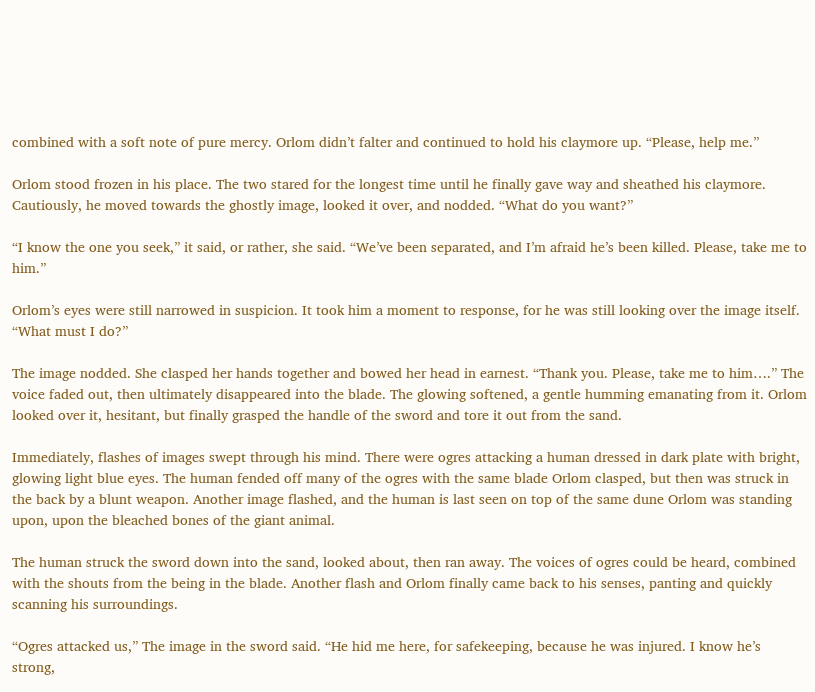combined with a soft note of pure mercy. Orlom didn’t falter and continued to hold his claymore up. “Please, help me.”

Orlom stood frozen in his place. The two stared for the longest time until he finally gave way and sheathed his claymore. Cautiously, he moved towards the ghostly image, looked it over, and nodded. “What do you want?”

“I know the one you seek,” it said, or rather, she said. “We’ve been separated, and I’m afraid he’s been killed. Please, take me to him.”

Orlom’s eyes were still narrowed in suspicion. It took him a moment to response, for he was still looking over the image itself. “What must I do?”

The image nodded. She clasped her hands together and bowed her head in earnest. “Thank you. Please, take me to him….” The voice faded out, then ultimately disappeared into the blade. The glowing softened, a gentle humming emanating from it. Orlom looked over it, hesitant, but finally grasped the handle of the sword and tore it out from the sand.

Immediately, flashes of images swept through his mind. There were ogres attacking a human dressed in dark plate with bright, glowing light blue eyes. The human fended off many of the ogres with the same blade Orlom clasped, but then was struck in the back by a blunt weapon. Another image flashed, and the human is last seen on top of the same dune Orlom was standing upon, upon the bleached bones of the giant animal.

The human struck the sword down into the sand, looked about, then ran away. The voices of ogres could be heard, combined with the shouts from the being in the blade. Another flash and Orlom finally came back to his senses, panting and quickly scanning his surroundings.

“Ogres attacked us,” The image in the sword said. “He hid me here, for safekeeping, because he was injured. I know he’s strong,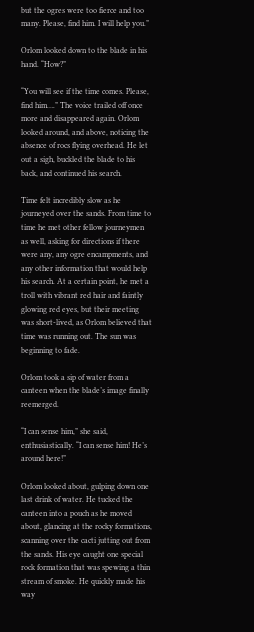but the ogres were too fierce and too many. Please, find him. I will help you.”

Orlom looked down to the blade in his hand. “How?”

“You will see if the time comes. Please, find him….” The voice trailed off once more and disappeared again. Orlom looked around, and above, noticing the absence of rocs flying overhead. He let out a sigh, buckled the blade to his back, and continued his search.

Time felt incredibly slow as he journeyed over the sands. From time to time he met other fellow journeymen as well, asking for directions if there were any, any ogre encampments, and any other information that would help his search. At a certain point, he met a troll with vibrant red hair and faintly glowing red eyes, but their meeting was short-lived, as Orlom believed that time was running out. The sun was beginning to fade.

Orlom took a sip of water from a canteen when the blade’s image finally reemerged.

“I can sense him,” she said, enthusiastically. “I can sense him! He’s around here!”

Orlom looked about, gulping down one last drink of water. He tucked the canteen into a pouch as he moved about, glancing at the rocky formations, scanning over the cacti jutting out from the sands. His eye caught one special rock formation that was spewing a thin stream of smoke. He quickly made his way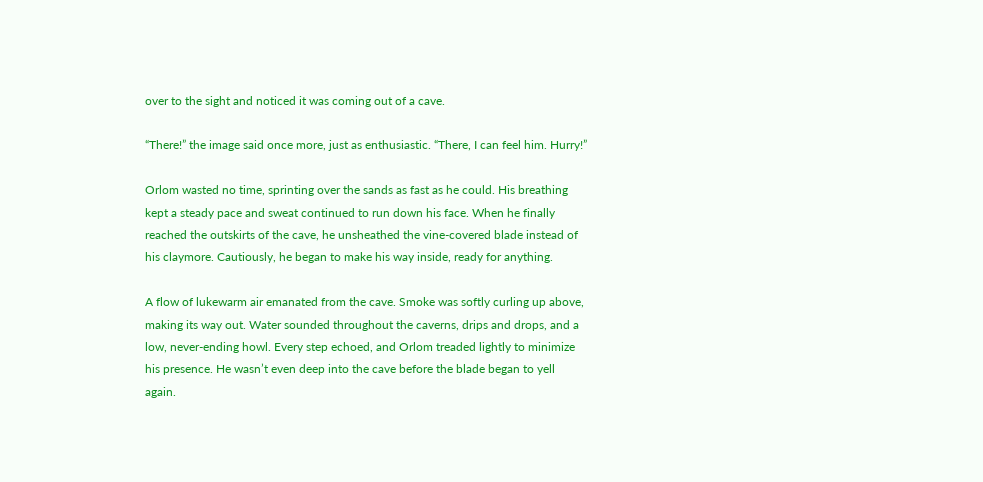over to the sight and noticed it was coming out of a cave.

“There!” the image said once more, just as enthusiastic. “There, I can feel him. Hurry!”

Orlom wasted no time, sprinting over the sands as fast as he could. His breathing kept a steady pace and sweat continued to run down his face. When he finally reached the outskirts of the cave, he unsheathed the vine-covered blade instead of his claymore. Cautiously, he began to make his way inside, ready for anything.

A flow of lukewarm air emanated from the cave. Smoke was softly curling up above, making its way out. Water sounded throughout the caverns, drips and drops, and a low, never-ending howl. Every step echoed, and Orlom treaded lightly to minimize his presence. He wasn’t even deep into the cave before the blade began to yell again.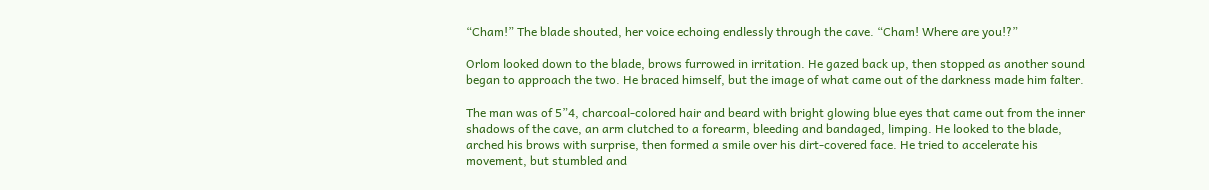“Cham!” The blade shouted, her voice echoing endlessly through the cave. “Cham! Where are you!?”

Orlom looked down to the blade, brows furrowed in irritation. He gazed back up, then stopped as another sound began to approach the two. He braced himself, but the image of what came out of the darkness made him falter.

The man was of 5”4, charcoal-colored hair and beard with bright glowing blue eyes that came out from the inner shadows of the cave, an arm clutched to a forearm, bleeding and bandaged, limping. He looked to the blade, arched his brows with surprise, then formed a smile over his dirt-covered face. He tried to accelerate his movement, but stumbled and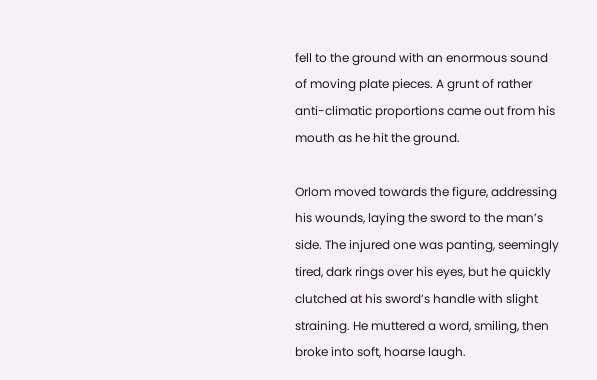fell to the ground with an enormous sound of moving plate pieces. A grunt of rather anti-climatic proportions came out from his mouth as he hit the ground.

Orlom moved towards the figure, addressing his wounds, laying the sword to the man’s side. The injured one was panting, seemingly tired, dark rings over his eyes, but he quickly clutched at his sword’s handle with slight straining. He muttered a word, smiling, then broke into soft, hoarse laugh.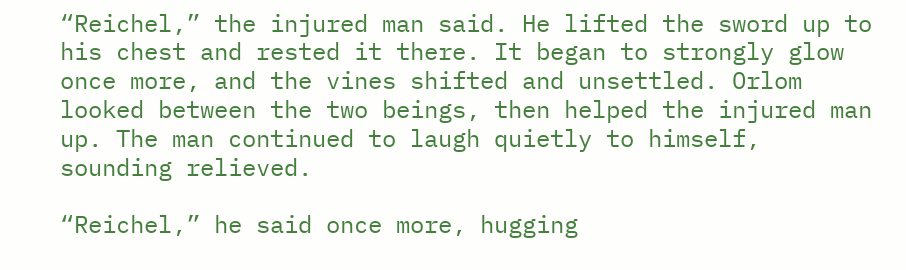“Reichel,” the injured man said. He lifted the sword up to his chest and rested it there. It began to strongly glow once more, and the vines shifted and unsettled. Orlom looked between the two beings, then helped the injured man up. The man continued to laugh quietly to himself, sounding relieved.

“Reichel,” he said once more, hugging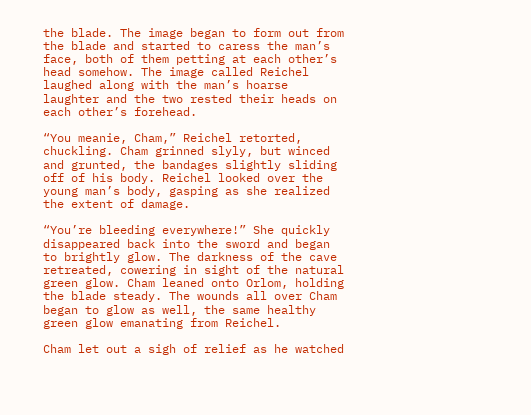the blade. The image began to form out from the blade and started to caress the man’s face, both of them petting at each other’s head somehow. The image called Reichel laughed along with the man’s hoarse laughter and the two rested their heads on each other’s forehead.

“You meanie, Cham,” Reichel retorted, chuckling. Cham grinned slyly, but winced and grunted, the bandages slightly sliding off of his body. Reichel looked over the young man’s body, gasping as she realized the extent of damage.

“You’re bleeding everywhere!” She quickly disappeared back into the sword and began to brightly glow. The darkness of the cave retreated, cowering in sight of the natural green glow. Cham leaned onto Orlom, holding the blade steady. The wounds all over Cham began to glow as well, the same healthy green glow emanating from Reichel.

Cham let out a sigh of relief as he watched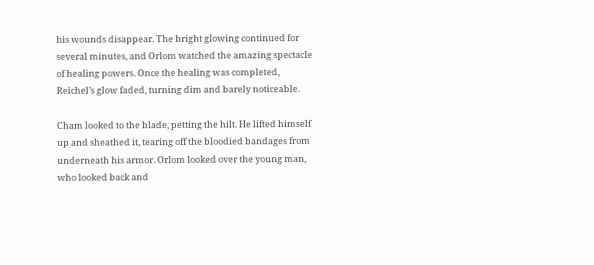his wounds disappear. The bright glowing continued for several minutes, and Orlom watched the amazing spectacle of healing powers. Once the healing was completed, Reichel’s glow faded, turning dim and barely noticeable.

Cham looked to the blade, petting the hilt. He lifted himself up and sheathed it, tearing off the bloodied bandages from underneath his armor. Orlom looked over the young man, who looked back and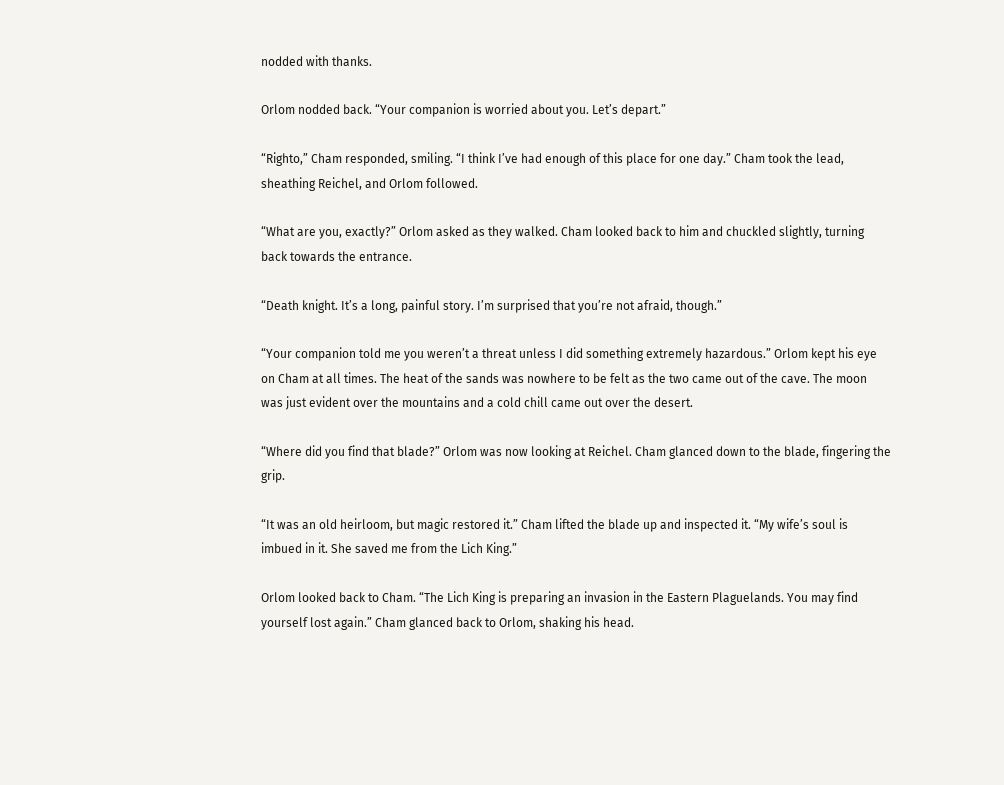nodded with thanks.

Orlom nodded back. “Your companion is worried about you. Let’s depart.”

“Righto,” Cham responded, smiling. “I think I’ve had enough of this place for one day.” Cham took the lead, sheathing Reichel, and Orlom followed.

“What are you, exactly?” Orlom asked as they walked. Cham looked back to him and chuckled slightly, turning back towards the entrance.

“Death knight. It’s a long, painful story. I’m surprised that you’re not afraid, though.”

“Your companion told me you weren’t a threat unless I did something extremely hazardous.” Orlom kept his eye on Cham at all times. The heat of the sands was nowhere to be felt as the two came out of the cave. The moon was just evident over the mountains and a cold chill came out over the desert.

“Where did you find that blade?” Orlom was now looking at Reichel. Cham glanced down to the blade, fingering the grip.

“It was an old heirloom, but magic restored it.” Cham lifted the blade up and inspected it. “My wife’s soul is imbued in it. She saved me from the Lich King.”

Orlom looked back to Cham. “The Lich King is preparing an invasion in the Eastern Plaguelands. You may find yourself lost again.” Cham glanced back to Orlom, shaking his head.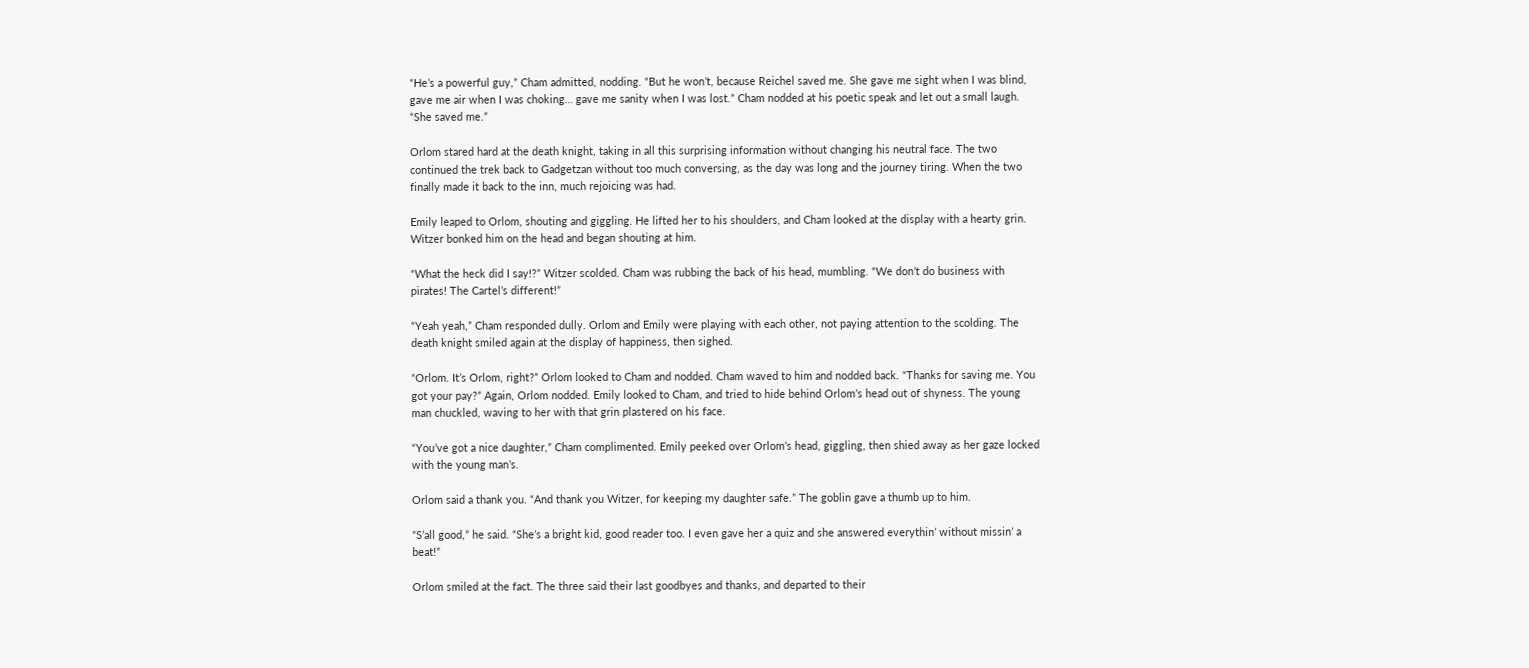“He’s a powerful guy,” Cham admitted, nodding. “But he won’t, because Reichel saved me. She gave me sight when I was blind, gave me air when I was choking… gave me sanity when I was lost.” Cham nodded at his poetic speak and let out a small laugh. “She saved me.”

Orlom stared hard at the death knight, taking in all this surprising information without changing his neutral face. The two continued the trek back to Gadgetzan without too much conversing, as the day was long and the journey tiring. When the two finally made it back to the inn, much rejoicing was had.

Emily leaped to Orlom, shouting and giggling. He lifted her to his shoulders, and Cham looked at the display with a hearty grin. Witzer bonked him on the head and began shouting at him.

“What the heck did I say!?” Witzer scolded. Cham was rubbing the back of his head, mumbling. “We don’t do business with pirates! The Cartel’s different!”

“Yeah yeah,” Cham responded dully. Orlom and Emily were playing with each other, not paying attention to the scolding. The death knight smiled again at the display of happiness, then sighed.

“Orlom. It’s Orlom, right?” Orlom looked to Cham and nodded. Cham waved to him and nodded back. “Thanks for saving me. You got your pay?” Again, Orlom nodded. Emily looked to Cham, and tried to hide behind Orlom’s head out of shyness. The young man chuckled, waving to her with that grin plastered on his face.

“You’ve got a nice daughter,” Cham complimented. Emily peeked over Orlom’s head, giggling, then shied away as her gaze locked with the young man’s.

Orlom said a thank you. “And thank you Witzer, for keeping my daughter safe.” The goblin gave a thumb up to him.

“S’all good,” he said. “She’s a bright kid, good reader too. I even gave her a quiz and she answered everythin’ without missin’ a beat!”

Orlom smiled at the fact. The three said their last goodbyes and thanks, and departed to their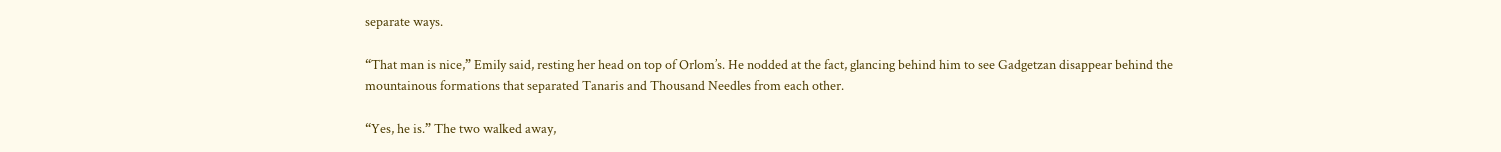separate ways.

“That man is nice,” Emily said, resting her head on top of Orlom’s. He nodded at the fact, glancing behind him to see Gadgetzan disappear behind the mountainous formations that separated Tanaris and Thousand Needles from each other.

“Yes, he is.” The two walked away,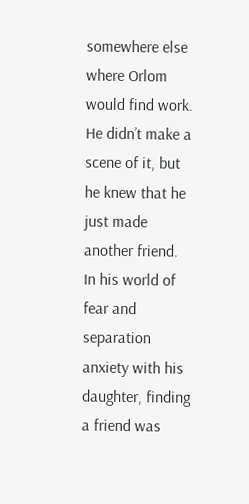somewhere else where Orlom would find work. He didn’t make a scene of it, but he knew that he just made another friend. In his world of fear and separation anxiety with his daughter, finding a friend was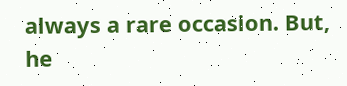always a rare occasion. But, he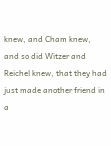knew, and Cham knew, and so did Witzer and Reichel knew, that they had just made another friend in a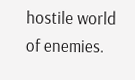hostile world of enemies.